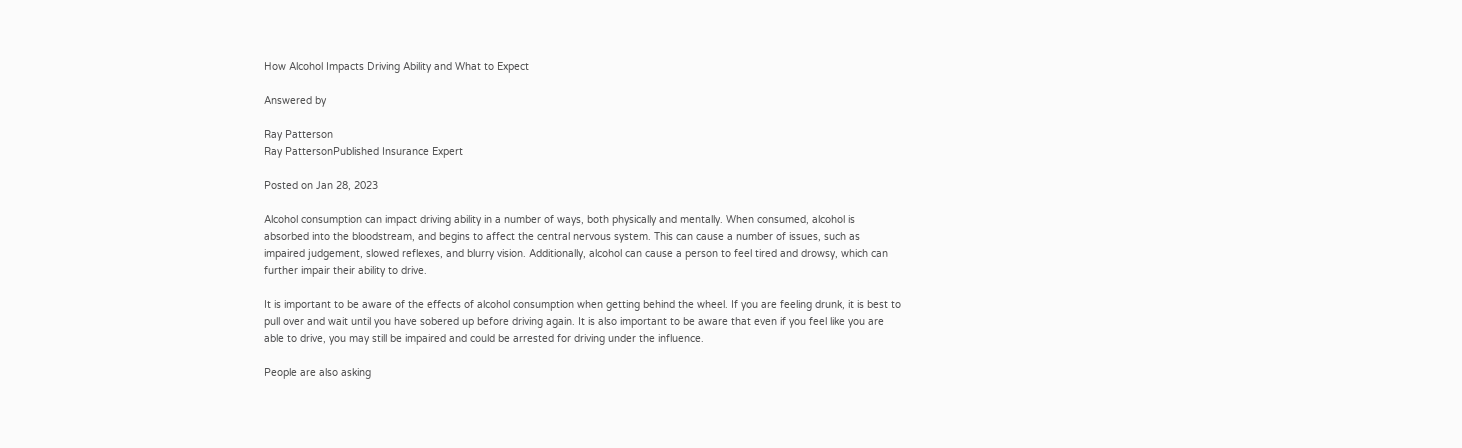How Alcohol Impacts Driving Ability and What to Expect

Answered by

Ray Patterson
Ray PattersonPublished Insurance Expert

Posted on Jan 28, 2023

Alcohol consumption can impact driving ability in a number of ways, both physically and mentally. When consumed, alcohol is absorbed into the bloodstream, and begins to affect the central nervous system. This can cause a number of issues, such as impaired judgement, slowed reflexes, and blurry vision. Additionally, alcohol can cause a person to feel tired and drowsy, which can further impair their ability to drive.

It is important to be aware of the effects of alcohol consumption when getting behind the wheel. If you are feeling drunk, it is best to pull over and wait until you have sobered up before driving again. It is also important to be aware that even if you feel like you are able to drive, you may still be impaired and could be arrested for driving under the influence.

People are also asking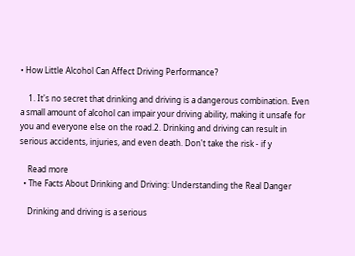• How Little Alcohol Can Affect Driving Performance?

    1. It's no secret that drinking and driving is a dangerous combination. Even a small amount of alcohol can impair your driving ability, making it unsafe for you and everyone else on the road.2. Drinking and driving can result in serious accidents, injuries, and even death. Don't take the risk - if y

    Read more
  • The Facts About Drinking and Driving: Understanding the Real Danger

    Drinking and driving is a serious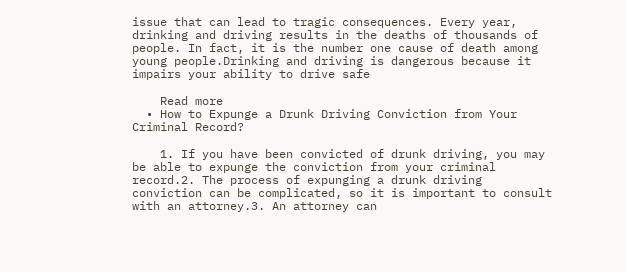issue that can lead to tragic consequences. Every year, drinking and driving results in the deaths of thousands of people. In fact, it is the number one cause of death among young people.Drinking and driving is dangerous because it impairs your ability to drive safe

    Read more
  • How to Expunge a Drunk Driving Conviction from Your Criminal Record?

    1. If you have been convicted of drunk driving, you may be able to expunge the conviction from your criminal record.2. The process of expunging a drunk driving conviction can be complicated, so it is important to consult with an attorney.3. An attorney can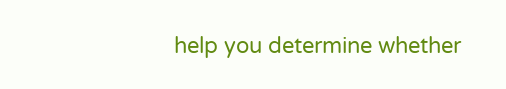help you determine whether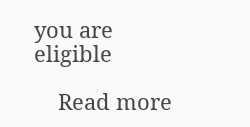you are eligible

    Read more